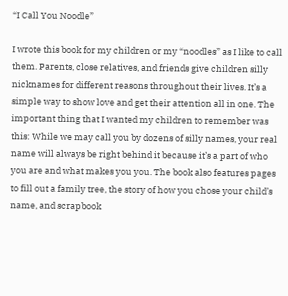“I Call You Noodle”

I wrote this book for my children or my “noodles” as I like to call them. Parents, close relatives, and friends give children silly nicknames for different reasons throughout their lives. It’s a simple way to show love and get their attention all in one. The important thing that I wanted my children to remember was this: While we may call you by dozens of silly names, your real name will always be right behind it because it’s a part of who you are and what makes you you. The book also features pages to fill out a family tree, the story of how you chose your child’s name, and scrapbook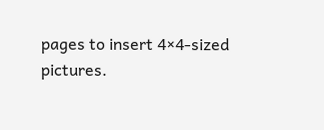pages to insert 4×4-sized pictures.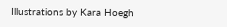Illustrations by Kara Hoegh